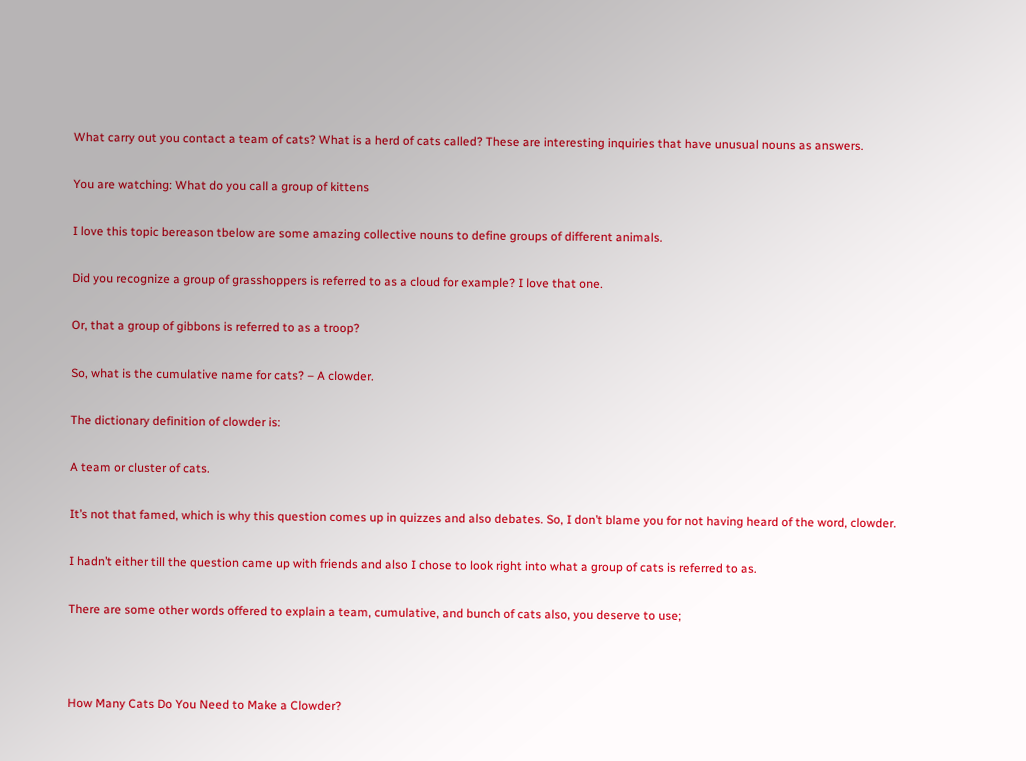What carry out you contact a team of cats? What is a herd of cats called? These are interesting inquiries that have unusual nouns as answers.

You are watching: What do you call a group of kittens

I love this topic bereason tbelow are some amazing collective nouns to define groups of different animals.

Did you recognize a group of grasshoppers is referred to as a cloud for example? I love that one.

Or, that a group of gibbons is referred to as a troop?

So, what is the cumulative name for cats? – A clowder.

The dictionary definition of clowder is:

A team or cluster of cats.

It’s not that famed, which is why this question comes up in quizzes and also debates. So, I don’t blame you for not having heard of the word, clowder.

I hadn’t either till the question came up with friends and also I chose to look right into what a group of cats is referred to as.

There are some other words offered to explain a team, cumulative, and bunch of cats also, you deserve to use;



How Many Cats Do You Need to Make a Clowder?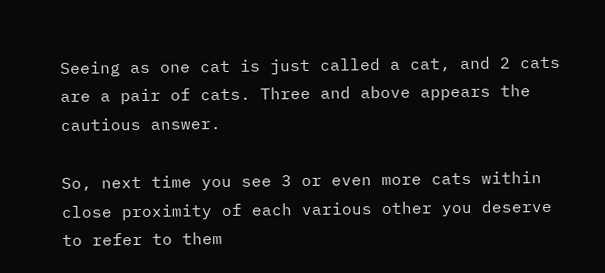Seeing as one cat is just called a cat, and 2 cats are a pair of cats. Three and above appears the cautious answer.

So, next time you see 3 or even more cats within close proximity of each various other you deserve to refer to them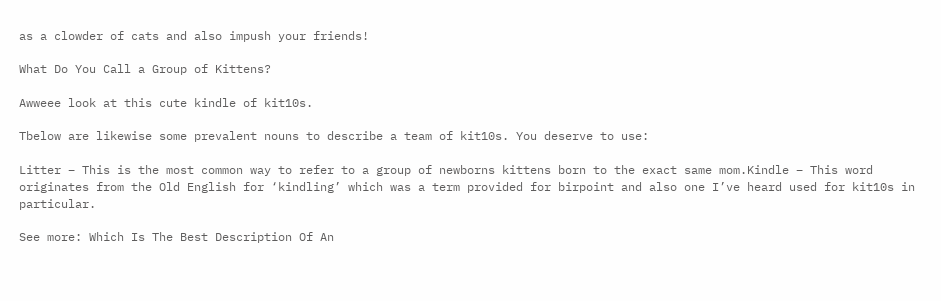as a clowder of cats and also impush your friends!

What Do You Call a Group of Kittens?

Awweee look at this cute kindle of kit10s.

Tbelow are likewise some prevalent nouns to describe a team of kit10s. You deserve to use:

Litter – This is the most common way to refer to a group of newborns kittens born to the exact same mom.Kindle – This word originates from the Old English for ‘kindling’ which was a term provided for birpoint and also one I’ve heard used for kit10s in particular.

See more: Which Is The Best Description Of An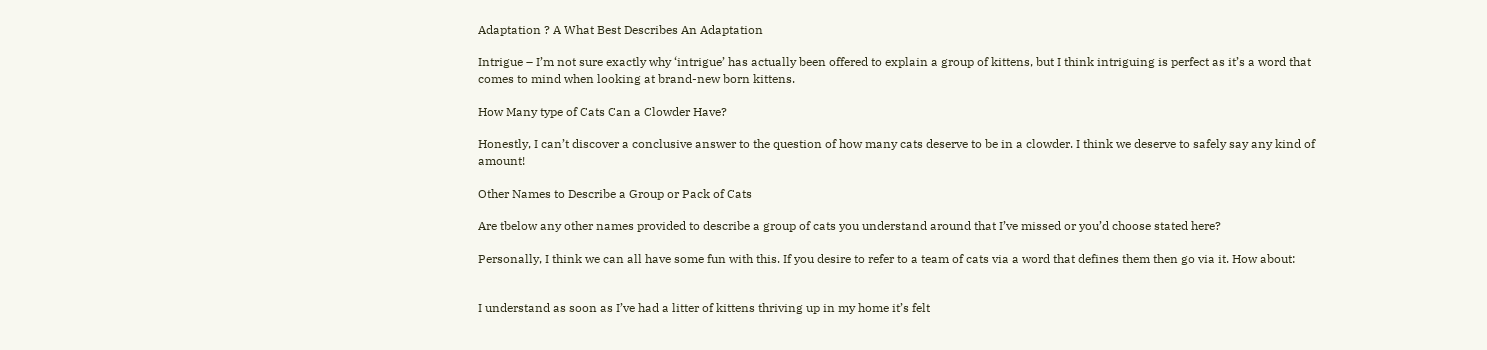Adaptation ? A What Best Describes An Adaptation

Intrigue – I’m not sure exactly why ‘intrigue’ has actually been offered to explain a group of kittens, but I think intriguing is perfect as it’s a word that comes to mind when looking at brand-new born kittens.

How Many type of Cats Can a Clowder Have?

Honestly, I can’t discover a conclusive answer to the question of how many cats deserve to be in a clowder. I think we deserve to safely say any kind of amount!

Other Names to Describe a Group or Pack of Cats

Are tbelow any other names provided to describe a group of cats you understand around that I’ve missed or you’d choose stated here?

Personally, I think we can all have some fun with this. If you desire to refer to a team of cats via a word that defines them then go via it. How about:


I understand as soon as I’ve had a litter of kittens thriving up in my home it’s felt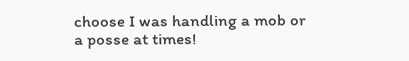choose I was handling a mob or a posse at times!